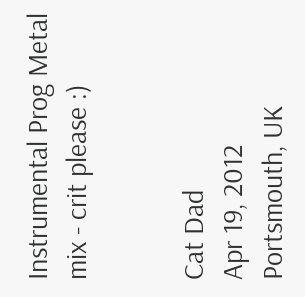Instrumental Prog Metal mix - crit please :)


Cat Dad
Apr 19, 2012
Portsmouth, UK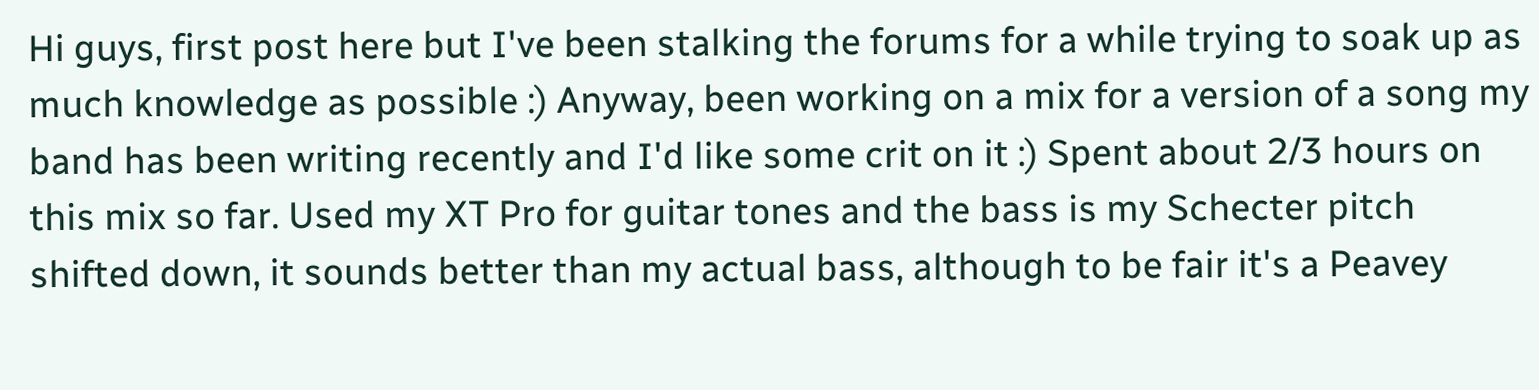Hi guys, first post here but I've been stalking the forums for a while trying to soak up as much knowledge as possible :) Anyway, been working on a mix for a version of a song my band has been writing recently and I'd like some crit on it :) Spent about 2/3 hours on this mix so far. Used my XT Pro for guitar tones and the bass is my Schecter pitch shifted down, it sounds better than my actual bass, although to be fair it's a Peavey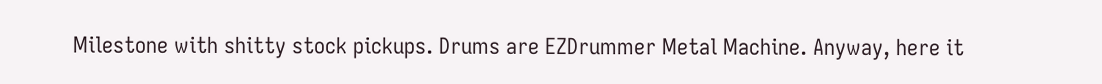Milestone with shitty stock pickups. Drums are EZDrummer Metal Machine. Anyway, here it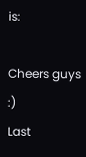is:

Cheers guys :)
Last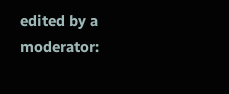edited by a moderator: